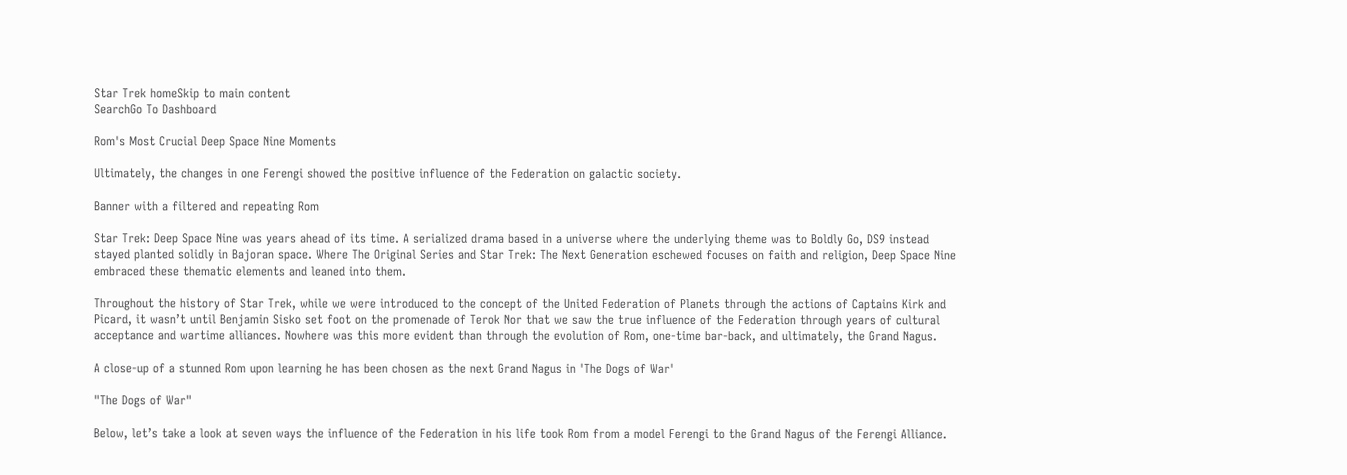Star Trek homeSkip to main content
SearchGo To Dashboard

Rom's Most Crucial Deep Space Nine Moments

Ultimately, the changes in one Ferengi showed the positive influence of the Federation on galactic society.

Banner with a filtered and repeating Rom

Star Trek: Deep Space Nine was years ahead of its time. A serialized drama based in a universe where the underlying theme was to Boldly Go, DS9 instead stayed planted solidly in Bajoran space. Where The Original Series and Star Trek: The Next Generation eschewed focuses on faith and religion, Deep Space Nine embraced these thematic elements and leaned into them.

Throughout the history of Star Trek, while we were introduced to the concept of the United Federation of Planets through the actions of Captains Kirk and Picard, it wasn’t until Benjamin Sisko set foot on the promenade of Terok Nor that we saw the true influence of the Federation through years of cultural acceptance and wartime alliances. Nowhere was this more evident than through the evolution of Rom, one-time bar-back, and ultimately, the Grand Nagus.

A close-up of a stunned Rom upon learning he has been chosen as the next Grand Nagus in 'The Dogs of War'

"The Dogs of War"

Below, let’s take a look at seven ways the influence of the Federation in his life took Rom from a model Ferengi to the Grand Nagus of the Ferengi Alliance.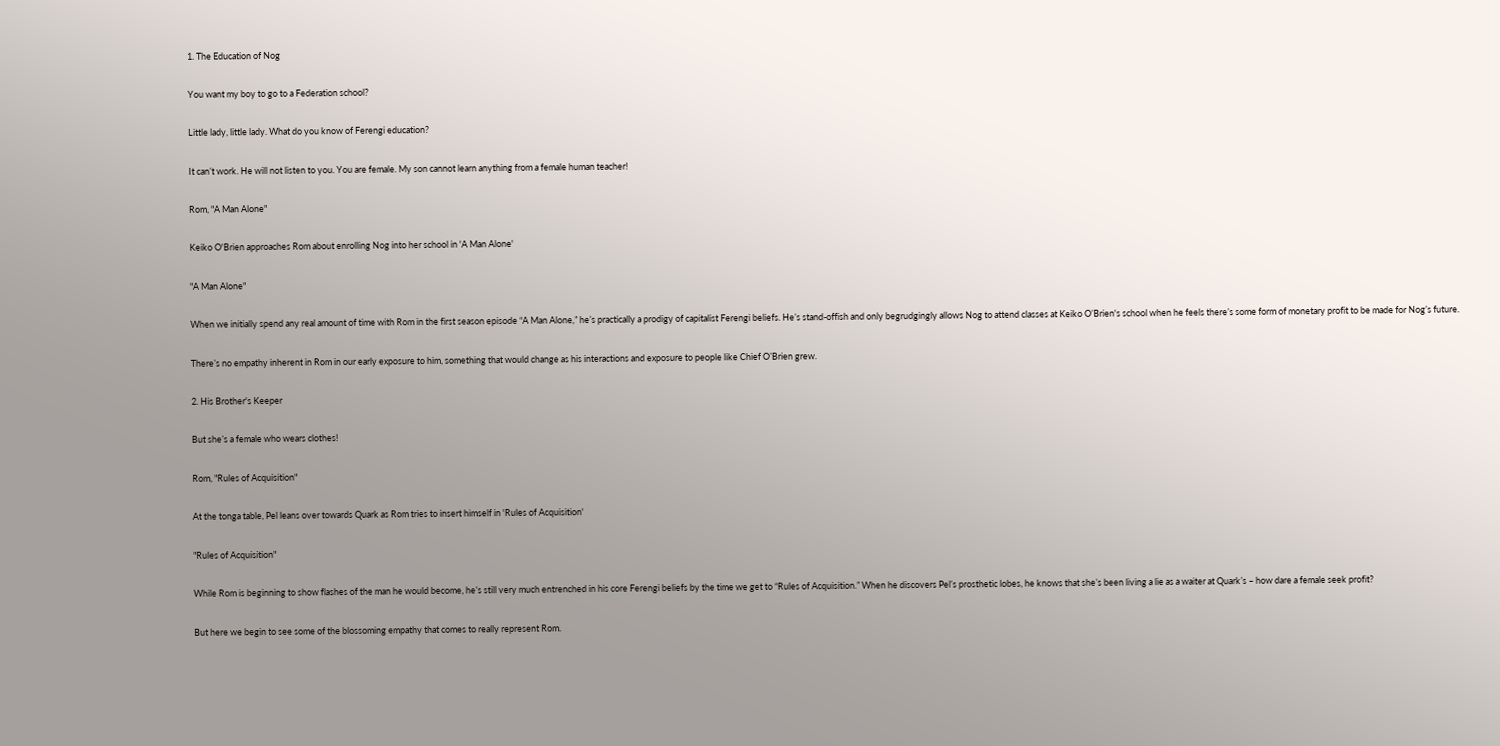1. The Education of Nog

You want my boy to go to a Federation school?

Little lady, little lady. What do you know of Ferengi education?

It can’t work. He will not listen to you. You are female. My son cannot learn anything from a female human teacher!

Rom, "A Man Alone"

Keiko O'Brien approaches Rom about enrolling Nog into her school in 'A Man Alone'

"A Man Alone"

When we initially spend any real amount of time with Rom in the first season episode “A Man Alone,” he’s practically a prodigy of capitalist Ferengi beliefs. He’s stand-offish and only begrudgingly allows Nog to attend classes at Keiko O’Brien's school when he feels there’s some form of monetary profit to be made for Nog’s future.

There’s no empathy inherent in Rom in our early exposure to him, something that would change as his interactions and exposure to people like Chief O’Brien grew.

2. His Brother's Keeper

But she’s a female who wears clothes!

Rom, "Rules of Acquisition"

At the tonga table, Pel leans over towards Quark as Rom tries to insert himself in 'Rules of Acquisition'

"Rules of Acquisition"

While Rom is beginning to show flashes of the man he would become, he’s still very much entrenched in his core Ferengi beliefs by the time we get to “Rules of Acquisition.” When he discovers Pel’s prosthetic lobes, he knows that she’s been living a lie as a waiter at Quark’s – how dare a female seek profit?

But here we begin to see some of the blossoming empathy that comes to really represent Rom.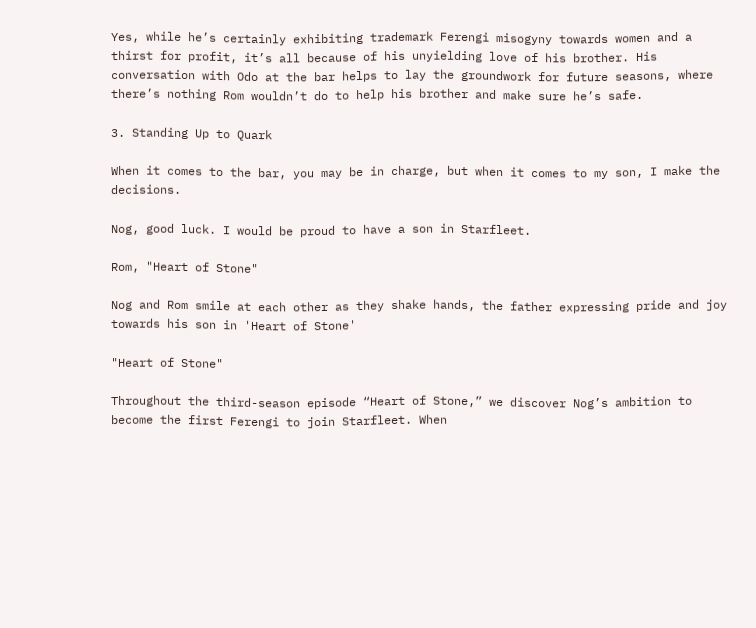Yes, while he’s certainly exhibiting trademark Ferengi misogyny towards women and a thirst for profit, it’s all because of his unyielding love of his brother. His conversation with Odo at the bar helps to lay the groundwork for future seasons, where there’s nothing Rom wouldn’t do to help his brother and make sure he’s safe.

3. Standing Up to Quark

When it comes to the bar, you may be in charge, but when it comes to my son, I make the decisions.

Nog, good luck. I would be proud to have a son in Starfleet.

Rom, "Heart of Stone"

Nog and Rom smile at each other as they shake hands, the father expressing pride and joy towards his son in 'Heart of Stone'

"Heart of Stone"

Throughout the third-season episode “Heart of Stone,” we discover Nog’s ambition to become the first Ferengi to join Starfleet. When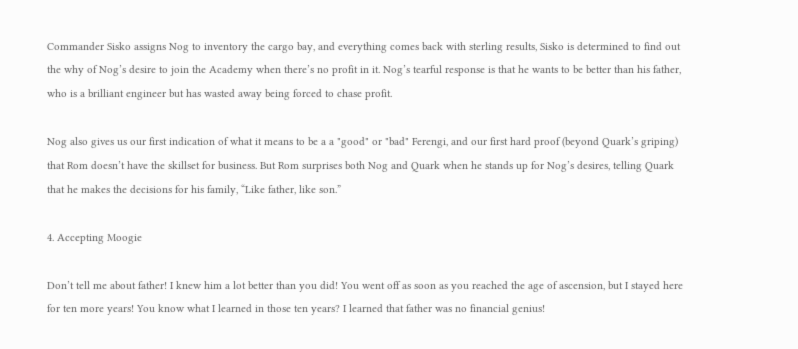Commander Sisko assigns Nog to inventory the cargo bay, and everything comes back with sterling results, Sisko is determined to find out the why of Nog’s desire to join the Academy when there’s no profit in it. Nog’s tearful response is that he wants to be better than his father, who is a brilliant engineer but has wasted away being forced to chase profit.

Nog also gives us our first indication of what it means to be a a "good" or "bad" Ferengi, and our first hard proof (beyond Quark’s griping) that Rom doesn’t have the skillset for business. But Rom surprises both Nog and Quark when he stands up for Nog’s desires, telling Quark that he makes the decisions for his family, “Like father, like son.”

4. Accepting Moogie

Don’t tell me about father! I knew him a lot better than you did! You went off as soon as you reached the age of ascension, but I stayed here for ten more years! You know what I learned in those ten years? I learned that father was no financial genius!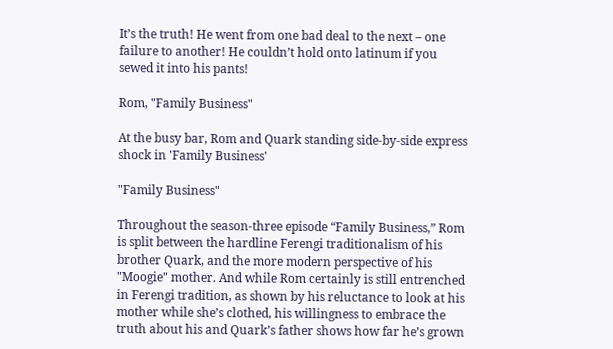It’s the truth! He went from one bad deal to the next – one failure to another! He couldn’t hold onto latinum if you sewed it into his pants!

Rom, "Family Business"

At the busy bar, Rom and Quark standing side-by-side express shock in 'Family Business'

"Family Business"

Throughout the season-three episode “Family Business,” Rom is split between the hardline Ferengi traditionalism of his brother Quark, and the more modern perspective of his "Moogie" mother. And while Rom certainly is still entrenched in Ferengi tradition, as shown by his reluctance to look at his mother while she’s clothed, his willingness to embrace the truth about his and Quark’s father shows how far he’s grown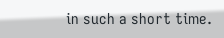in such a short time.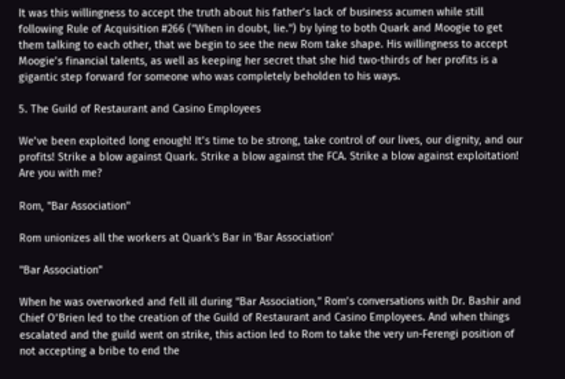It was this willingness to accept the truth about his father’s lack of business acumen while still following Rule of Acquisition #266 ("When in doubt, lie.") by lying to both Quark and Moogie to get them talking to each other, that we begin to see the new Rom take shape. His willingness to accept Moogie’s financial talents, as well as keeping her secret that she hid two-thirds of her profits is a gigantic step forward for someone who was completely beholden to his ways.

5. The Guild of Restaurant and Casino Employees

We’ve been exploited long enough! It’s time to be strong, take control of our lives, our dignity, and our profits! Strike a blow against Quark. Strike a blow against the FCA. Strike a blow against exploitation! Are you with me?

Rom, "Bar Association"

Rom unionizes all the workers at Quark's Bar in 'Bar Association'

"Bar Association"

When he was overworked and fell ill during “Bar Association,” Rom’s conversations with Dr. Bashir and Chief O’Brien led to the creation of the Guild of Restaurant and Casino Employees. And when things escalated and the guild went on strike, this action led to Rom to take the very un-Ferengi position of not accepting a bribe to end the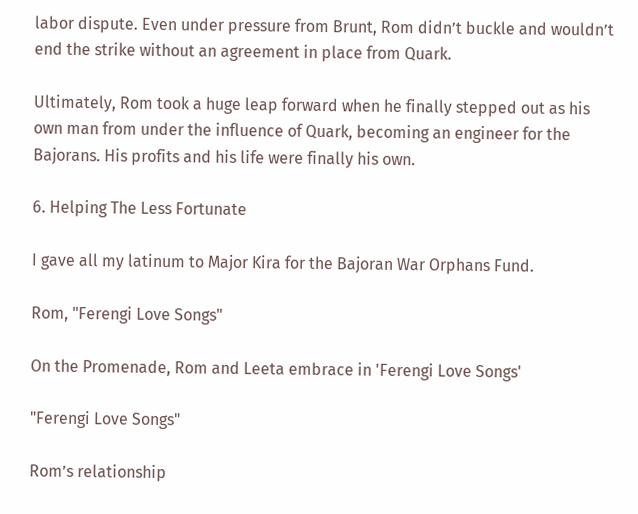labor dispute. Even under pressure from Brunt, Rom didn’t buckle and wouldn’t end the strike without an agreement in place from Quark.

Ultimately, Rom took a huge leap forward when he finally stepped out as his own man from under the influence of Quark, becoming an engineer for the Bajorans. His profits and his life were finally his own.

6. Helping The Less Fortunate

I gave all my latinum to Major Kira for the Bajoran War Orphans Fund.

Rom, "Ferengi Love Songs"

On the Promenade, Rom and Leeta embrace in 'Ferengi Love Songs'

"Ferengi Love Songs"

Rom’s relationship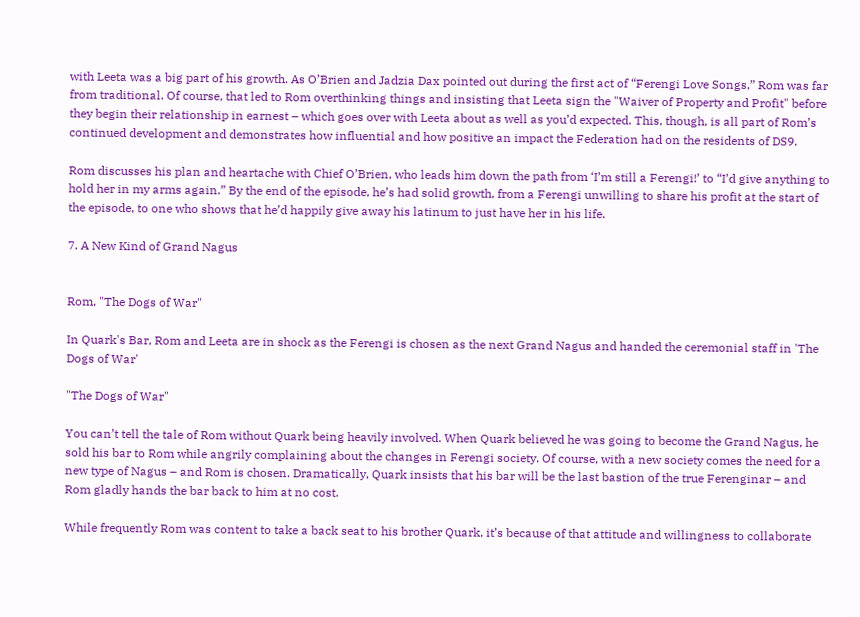with Leeta was a big part of his growth. As O’Brien and Jadzia Dax pointed out during the first act of “Ferengi Love Songs,” Rom was far from traditional. Of course, that led to Rom overthinking things and insisting that Leeta sign the "Waiver of Property and Profit" before they begin their relationship in earnest – which goes over with Leeta about as well as you’d expected. This, though, is all part of Rom’s continued development and demonstrates how influential and how positive an impact the Federation had on the residents of DS9.

Rom discusses his plan and heartache with Chief O’Brien, who leads him down the path from ‘I’m still a Ferengi!’ to “I’d give anything to hold her in my arms again.” By the end of the episode, he’s had solid growth, from a Ferengi unwilling to share his profit at the start of the episode, to one who shows that he’d happily give away his latinum to just have her in his life.

7. A New Kind of Grand Nagus


Rom, "The Dogs of War"

In Quark's Bar, Rom and Leeta are in shock as the Ferengi is chosen as the next Grand Nagus and handed the ceremonial staff in 'The Dogs of War'

"The Dogs of War"

You can’t tell the tale of Rom without Quark being heavily involved. When Quark believed he was going to become the Grand Nagus, he sold his bar to Rom while angrily complaining about the changes in Ferengi society. Of course, with a new society comes the need for a new type of Nagus – and Rom is chosen. Dramatically, Quark insists that his bar will be the last bastion of the true Ferenginar – and Rom gladly hands the bar back to him at no cost.

While frequently Rom was content to take a back seat to his brother Quark, it’s because of that attitude and willingness to collaborate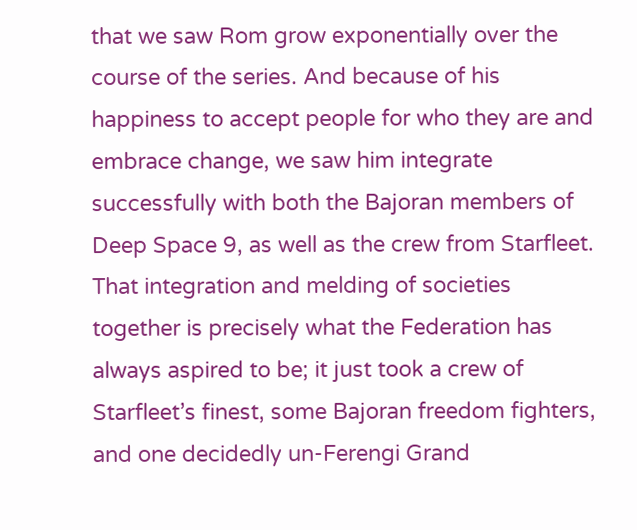that we saw Rom grow exponentially over the course of the series. And because of his happiness to accept people for who they are and embrace change, we saw him integrate successfully with both the Bajoran members of Deep Space 9, as well as the crew from Starfleet. That integration and melding of societies together is precisely what the Federation has always aspired to be; it just took a crew of Starfleet’s finest, some Bajoran freedom fighters, and one decidedly un-Ferengi Grand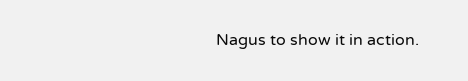Nagus to show it in action.